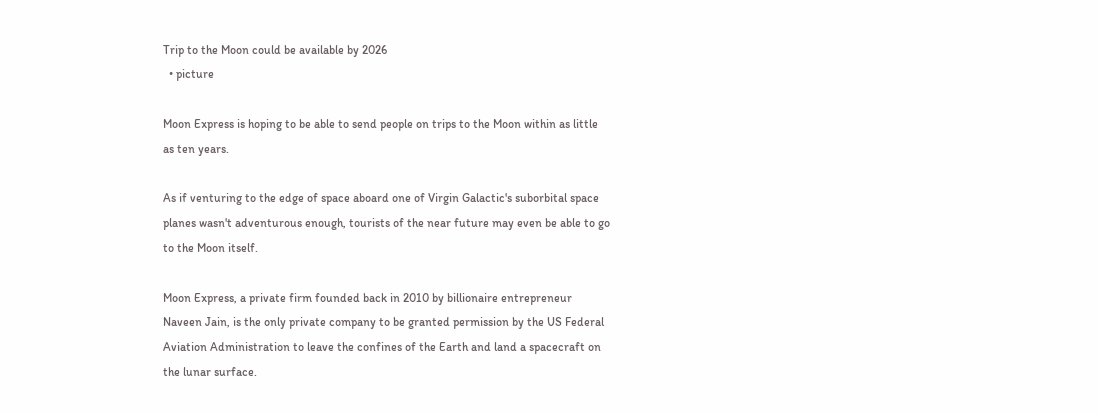Trip to the Moon could be available by 2026
  • picture

Moon Express is hoping to be able to send people on trips to the Moon within as little as ten years.

As if venturing to the edge of space aboard one of Virgin Galactic's suborbital space planes wasn't adventurous enough, tourists of the near future may even be able to go to the Moon itself.

Moon Express, a private firm founded back in 2010 by billionaire entrepreneur Naveen Jain, is the only private company to be granted permission by the US Federal Aviation Administration to leave the confines of the Earth and land a spacecraft on the lunar surface.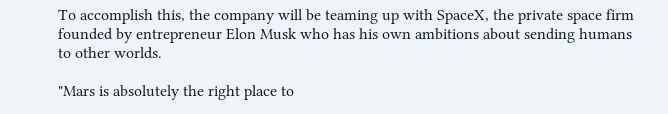To accomplish this, the company will be teaming up with SpaceX, the private space firm founded by entrepreneur Elon Musk who has his own ambitions about sending humans to other worlds.

"Mars is absolutely the right place to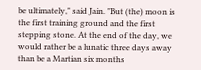be ultimately," said Jain. "But (the) moon is the first training ground and the first stepping stone. At the end of the day, we would rather be a lunatic three days away than be a Martian six months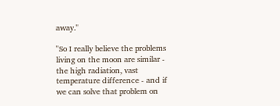away."

"So I really believe the problems living on the moon are similar - the high radiation, vast temperature difference - and if we can solve that problem on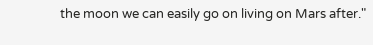the moon we can easily go on living on Mars after."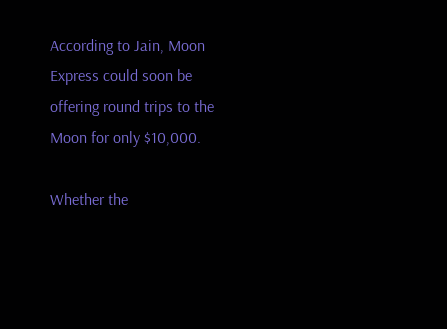According to Jain, Moon Express could soon be offering round trips to the Moon for only $10,000.

Whether the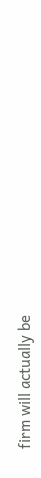firm will actually be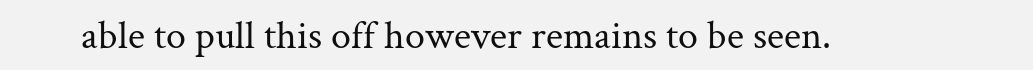able to pull this off however remains to be seen.